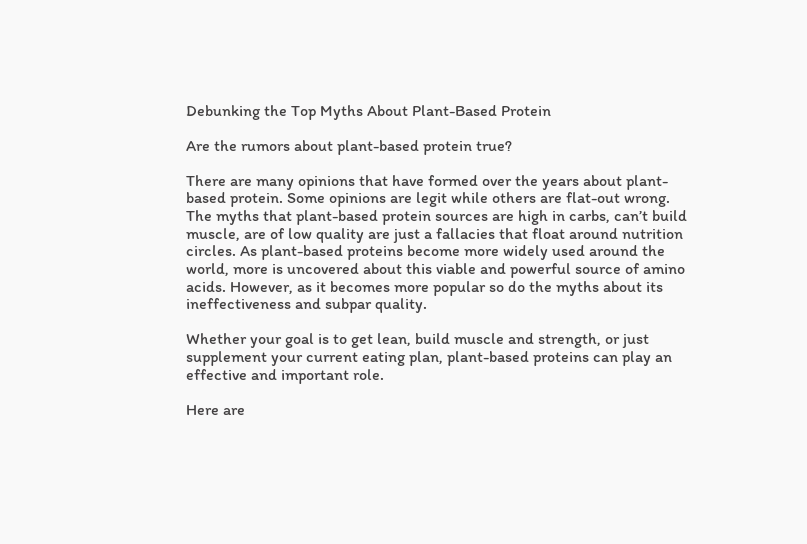Debunking the Top Myths About Plant-Based Protein

Are the rumors about plant-based protein true?

There are many opinions that have formed over the years about plant-based protein. Some opinions are legit while others are flat-out wrong. The myths that plant-based protein sources are high in carbs, can’t build muscle, are of low quality are just a fallacies that float around nutrition circles. As plant-based proteins become more widely used around the world, more is uncovered about this viable and powerful source of amino acids. However, as it becomes more popular so do the myths about its ineffectiveness and subpar quality.

Whether your goal is to get lean, build muscle and strength, or just supplement your current eating plan, plant-based proteins can play an effective and important role.

Here are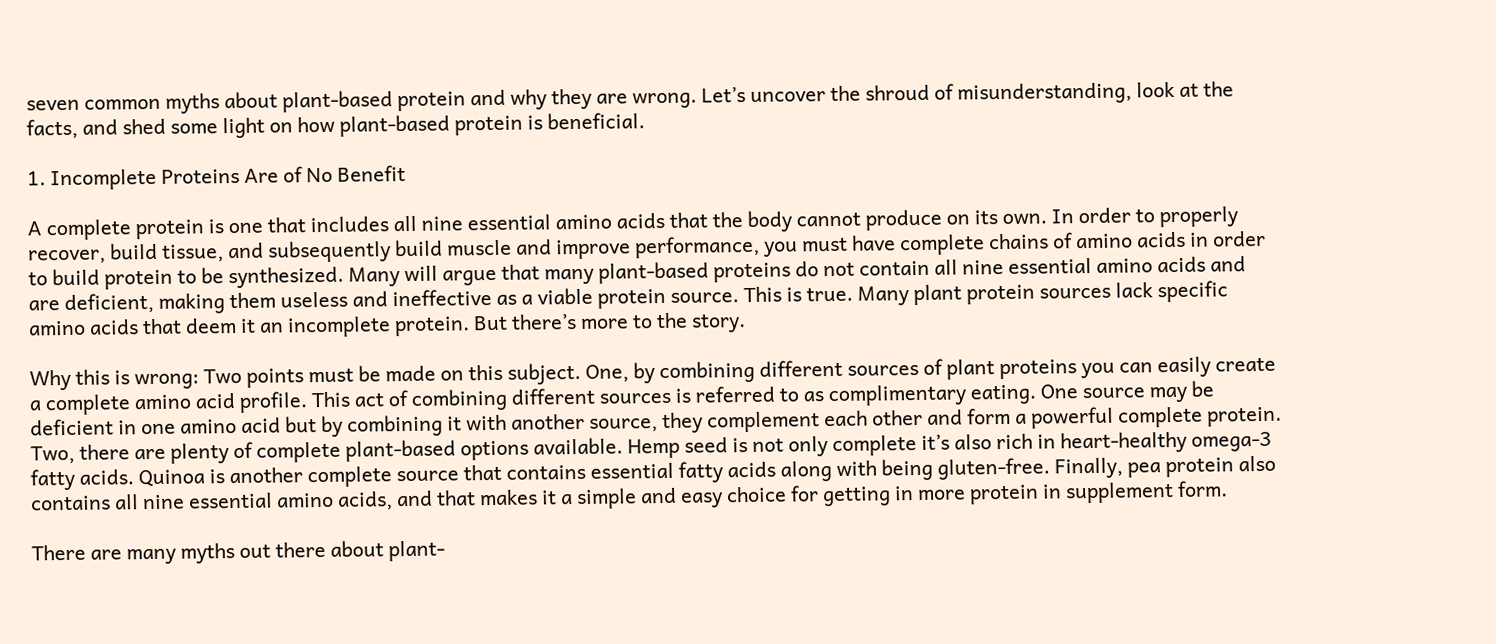seven common myths about plant-based protein and why they are wrong. Let’s uncover the shroud of misunderstanding, look at the facts, and shed some light on how plant-based protein is beneficial.

1. Incomplete Proteins Are of No Benefit

A complete protein is one that includes all nine essential amino acids that the body cannot produce on its own. In order to properly recover, build tissue, and subsequently build muscle and improve performance, you must have complete chains of amino acids in order to build protein to be synthesized. Many will argue that many plant-based proteins do not contain all nine essential amino acids and are deficient, making them useless and ineffective as a viable protein source. This is true. Many plant protein sources lack specific amino acids that deem it an incomplete protein. But there’s more to the story.

Why this is wrong: Two points must be made on this subject. One, by combining different sources of plant proteins you can easily create a complete amino acid profile. This act of combining different sources is referred to as complimentary eating. One source may be deficient in one amino acid but by combining it with another source, they complement each other and form a powerful complete protein. Two, there are plenty of complete plant-based options available. Hemp seed is not only complete it’s also rich in heart-healthy omega-3 fatty acids. Quinoa is another complete source that contains essential fatty acids along with being gluten-free. Finally, pea protein also contains all nine essential amino acids, and that makes it a simple and easy choice for getting in more protein in supplement form.

There are many myths out there about plant-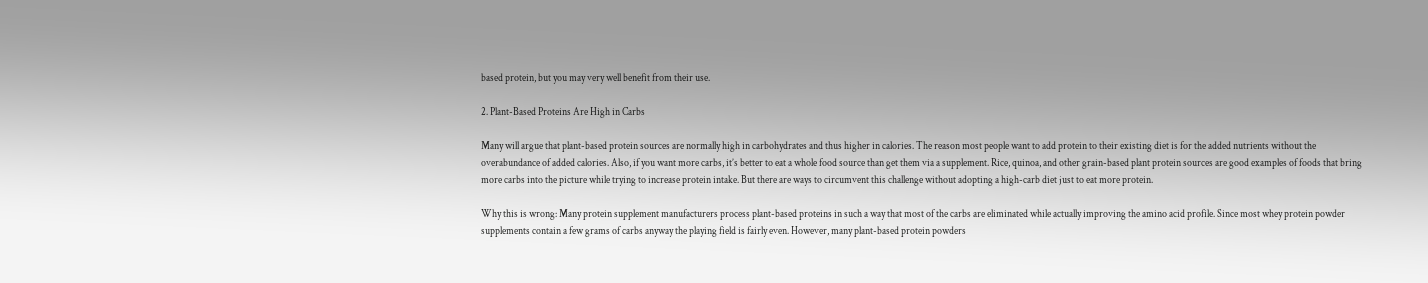based protein, but you may very well benefit from their use.

2. Plant-Based Proteins Are High in Carbs

Many will argue that plant-based protein sources are normally high in carbohydrates and thus higher in calories. The reason most people want to add protein to their existing diet is for the added nutrients without the overabundance of added calories. Also, if you want more carbs, it’s better to eat a whole food source than get them via a supplement. Rice, quinoa, and other grain-based plant protein sources are good examples of foods that bring more carbs into the picture while trying to increase protein intake. But there are ways to circumvent this challenge without adopting a high-carb diet just to eat more protein.

Why this is wrong: Many protein supplement manufacturers process plant-based proteins in such a way that most of the carbs are eliminated while actually improving the amino acid profile. Since most whey protein powder supplements contain a few grams of carbs anyway the playing field is fairly even. However, many plant-based protein powders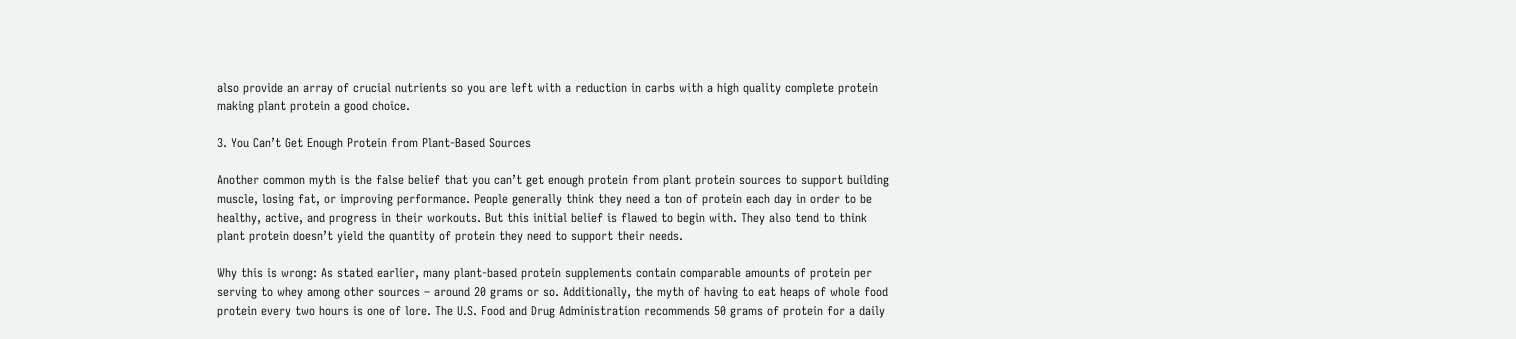also provide an array of crucial nutrients so you are left with a reduction in carbs with a high quality complete protein making plant protein a good choice.

3. You Can’t Get Enough Protein from Plant-Based Sources

Another common myth is the false belief that you can’t get enough protein from plant protein sources to support building muscle, losing fat, or improving performance. People generally think they need a ton of protein each day in order to be healthy, active, and progress in their workouts. But this initial belief is flawed to begin with. They also tend to think plant protein doesn’t yield the quantity of protein they need to support their needs.

Why this is wrong: As stated earlier, many plant-based protein supplements contain comparable amounts of protein per serving to whey among other sources – around 20 grams or so. Additionally, the myth of having to eat heaps of whole food protein every two hours is one of lore. The U.S. Food and Drug Administration recommends 50 grams of protein for a daily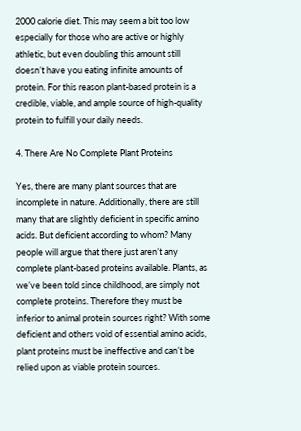2000 calorie diet. This may seem a bit too low especially for those who are active or highly athletic, but even doubling this amount still doesn’t have you eating infinite amounts of protein. For this reason plant-based protein is a credible, viable, and ample source of high-quality protein to fulfill your daily needs.

4. There Are No Complete Plant Proteins

Yes, there are many plant sources that are incomplete in nature. Additionally, there are still many that are slightly deficient in specific amino acids. But deficient according to whom? Many people will argue that there just aren’t any complete plant-based proteins available. Plants, as we’ve been told since childhood, are simply not complete proteins. Therefore they must be inferior to animal protein sources right? With some deficient and others void of essential amino acids, plant proteins must be ineffective and can’t be relied upon as viable protein sources.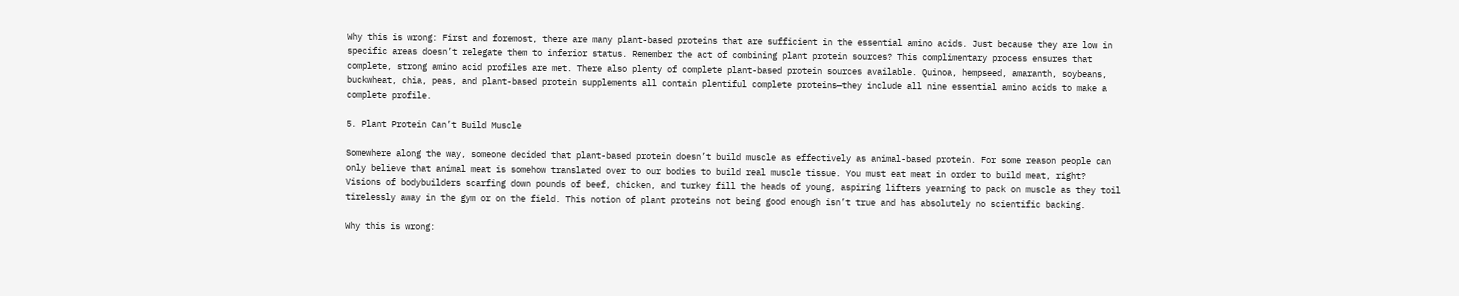Why this is wrong: First and foremost, there are many plant-based proteins that are sufficient in the essential amino acids. Just because they are low in specific areas doesn’t relegate them to inferior status. Remember the act of combining plant protein sources? This complimentary process ensures that complete, strong amino acid profiles are met. There also plenty of complete plant-based protein sources available. Quinoa, hempseed, amaranth, soybeans, buckwheat, chia, peas, and plant-based protein supplements all contain plentiful complete proteins—they include all nine essential amino acids to make a complete profile.

5. Plant Protein Can’t Build Muscle

Somewhere along the way, someone decided that plant-based protein doesn’t build muscle as effectively as animal-based protein. For some reason people can only believe that animal meat is somehow translated over to our bodies to build real muscle tissue. You must eat meat in order to build meat, right? Visions of bodybuilders scarfing down pounds of beef, chicken, and turkey fill the heads of young, aspiring lifters yearning to pack on muscle as they toil tirelessly away in the gym or on the field. This notion of plant proteins not being good enough isn’t true and has absolutely no scientific backing.

Why this is wrong: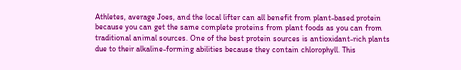Athletes, average Joes, and the local lifter can all benefit from plant-based protein because you can get the same complete proteins from plant foods as you can from traditional animal sources. One of the best protein sources is antioxidant-rich plants due to their alkaline-forming abilities because they contain chlorophyll. This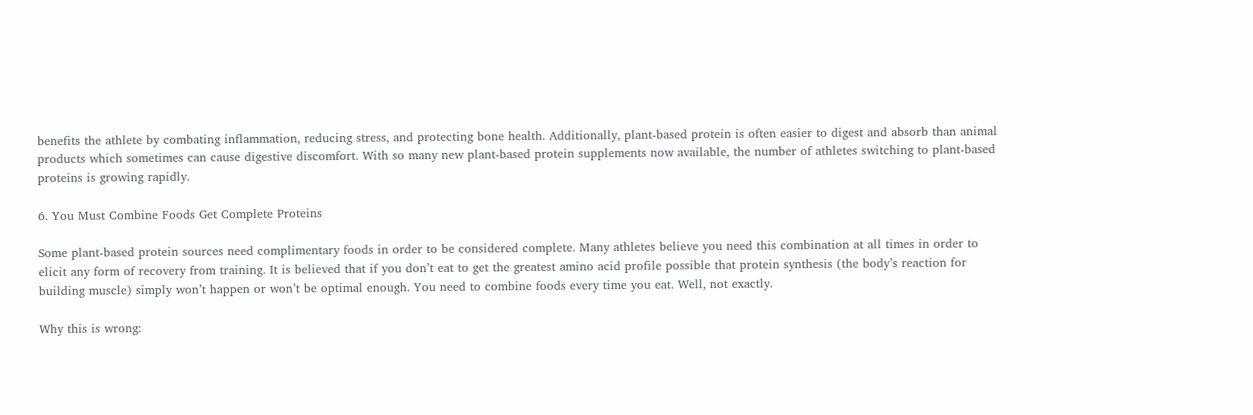benefits the athlete by combating inflammation, reducing stress, and protecting bone health. Additionally, plant-based protein is often easier to digest and absorb than animal products which sometimes can cause digestive discomfort. With so many new plant-based protein supplements now available, the number of athletes switching to plant-based proteins is growing rapidly.

6. You Must Combine Foods Get Complete Proteins

Some plant-based protein sources need complimentary foods in order to be considered complete. Many athletes believe you need this combination at all times in order to elicit any form of recovery from training. It is believed that if you don’t eat to get the greatest amino acid profile possible that protein synthesis (the body’s reaction for building muscle) simply won’t happen or won’t be optimal enough. You need to combine foods every time you eat. Well, not exactly.

Why this is wrong: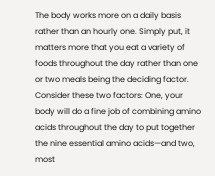The body works more on a daily basis rather than an hourly one. Simply put, it matters more that you eat a variety of foods throughout the day rather than one or two meals being the deciding factor. Consider these two factors: One, your body will do a fine job of combining amino acids throughout the day to put together the nine essential amino acids—and two, most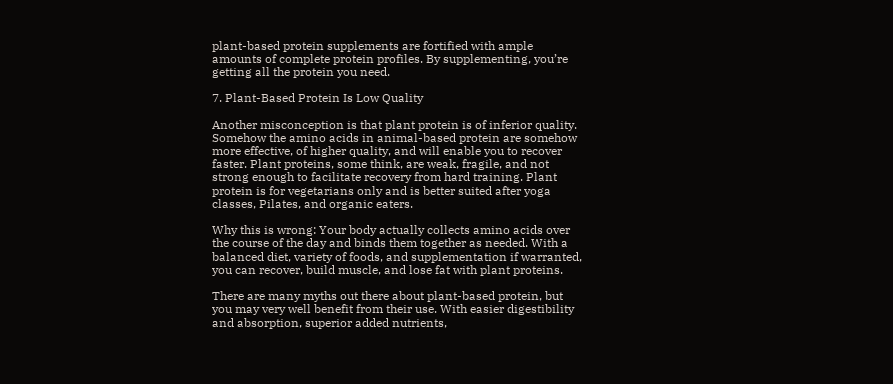plant-based protein supplements are fortified with ample amounts of complete protein profiles. By supplementing, you’re getting all the protein you need.

7. Plant-Based Protein Is Low Quality

Another misconception is that plant protein is of inferior quality. Somehow the amino acids in animal-based protein are somehow more effective, of higher quality, and will enable you to recover faster. Plant proteins, some think, are weak, fragile, and not strong enough to facilitate recovery from hard training. Plant protein is for vegetarians only and is better suited after yoga classes, Pilates, and organic eaters.

Why this is wrong: Your body actually collects amino acids over the course of the day and binds them together as needed. With a balanced diet, variety of foods, and supplementation if warranted, you can recover, build muscle, and lose fat with plant proteins.

There are many myths out there about plant-based protein, but you may very well benefit from their use. With easier digestibility and absorption, superior added nutrients,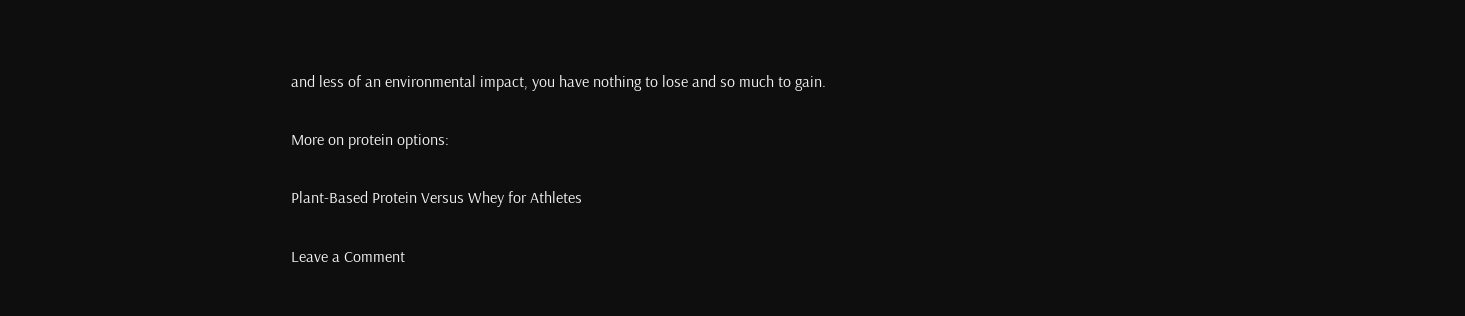and less of an environmental impact, you have nothing to lose and so much to gain.

More on protein options:

Plant-Based Protein Versus Whey for Athletes

Leave a Comment